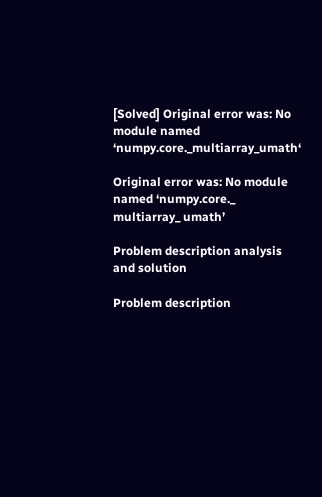[Solved] Original error was: No module named ‘numpy.core._multiarray_umath‘

Original error was: No module named ‘numpy.core._ multiarray_ umath’

Problem description analysis and solution

Problem description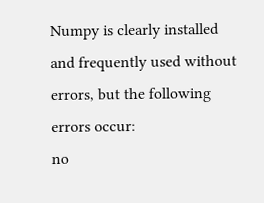Numpy is clearly installed and frequently used without errors, but the following errors occur:
no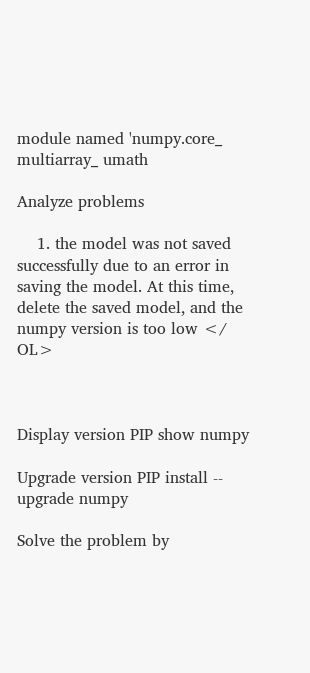module named 'numpy.core_ multiarray_ umath

Analyze problems

    1. the model was not saved successfully due to an error in saving the model. At this time, delete the saved model, and the numpy version is too low </ OL>



Display version PIP show numpy

Upgrade version PIP install -- upgrade numpy

Solve the problem by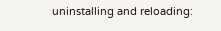uninstalling and reloading: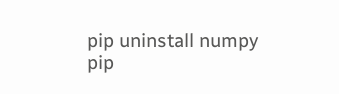pip uninstall numpy
pip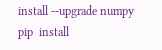install --upgrade numpy
pip  install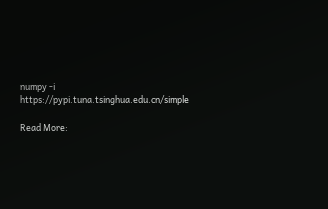numpy -i https://pypi.tuna.tsinghua.edu.cn/simple

Read More: